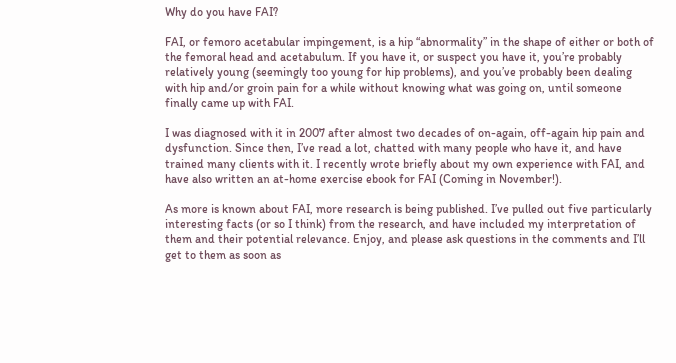Why do you have FAI?

FAI, or femoro acetabular impingement, is a hip “abnormality” in the shape of either or both of the femoral head and acetabulum. If you have it, or suspect you have it, you’re probably relatively young (seemingly too young for hip problems), and you’ve probably been dealing with hip and/or groin pain for a while without knowing what was going on, until someone finally came up with FAI.

I was diagnosed with it in 2007 after almost two decades of on-again, off-again hip pain and dysfunction. Since then, I’ve read a lot, chatted with many people who have it, and have trained many clients with it. I recently wrote briefly about my own experience with FAI, and have also written an at-home exercise ebook for FAI (Coming in November!).

As more is known about FAI, more research is being published. I’ve pulled out five particularly interesting facts (or so I think) from the research, and have included my interpretation of them and their potential relevance. Enjoy, and please ask questions in the comments and I’ll get to them as soon as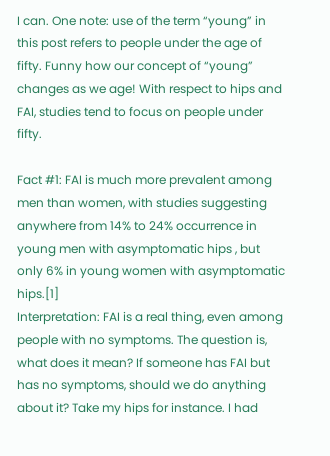I can. One note: use of the term “young” in this post refers to people under the age of fifty. Funny how our concept of “young” changes as we age! With respect to hips and FAI, studies tend to focus on people under fifty.

Fact #1: FAI is much more prevalent among men than women, with studies suggesting anywhere from 14% to 24% occurrence in young men with asymptomatic hips , but only 6% in young women with asymptomatic hips.[1]
Interpretation: FAI is a real thing, even among people with no symptoms. The question is, what does it mean? If someone has FAI but has no symptoms, should we do anything about it? Take my hips for instance. I had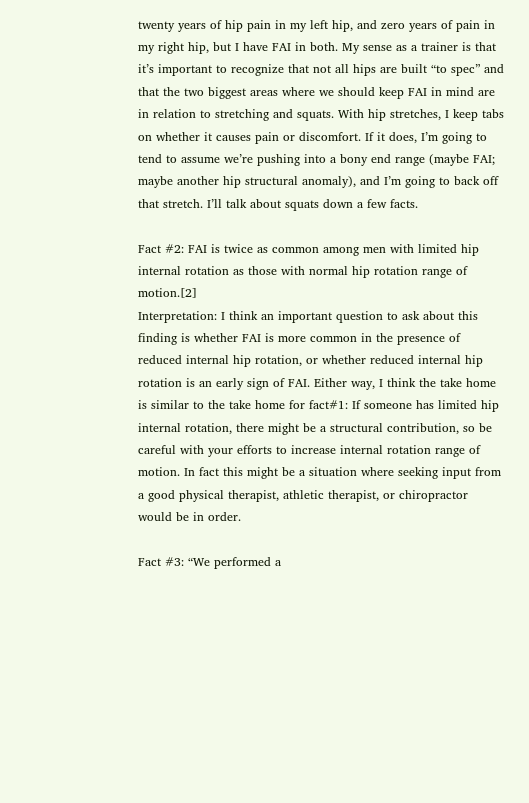twenty years of hip pain in my left hip, and zero years of pain in my right hip, but I have FAI in both. My sense as a trainer is that it’s important to recognize that not all hips are built “to spec” and that the two biggest areas where we should keep FAI in mind are in relation to stretching and squats. With hip stretches, I keep tabs on whether it causes pain or discomfort. If it does, I’m going to tend to assume we’re pushing into a bony end range (maybe FAI; maybe another hip structural anomaly), and I’m going to back off that stretch. I’ll talk about squats down a few facts.

Fact #2: FAI is twice as common among men with limited hip internal rotation as those with normal hip rotation range of motion.[2]
Interpretation: I think an important question to ask about this finding is whether FAI is more common in the presence of reduced internal hip rotation, or whether reduced internal hip rotation is an early sign of FAI. Either way, I think the take home is similar to the take home for fact#1: If someone has limited hip internal rotation, there might be a structural contribution, so be careful with your efforts to increase internal rotation range of motion. In fact this might be a situation where seeking input from a good physical therapist, athletic therapist, or chiropractor would be in order.

Fact #3: “We performed a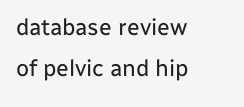database review of pelvic and hip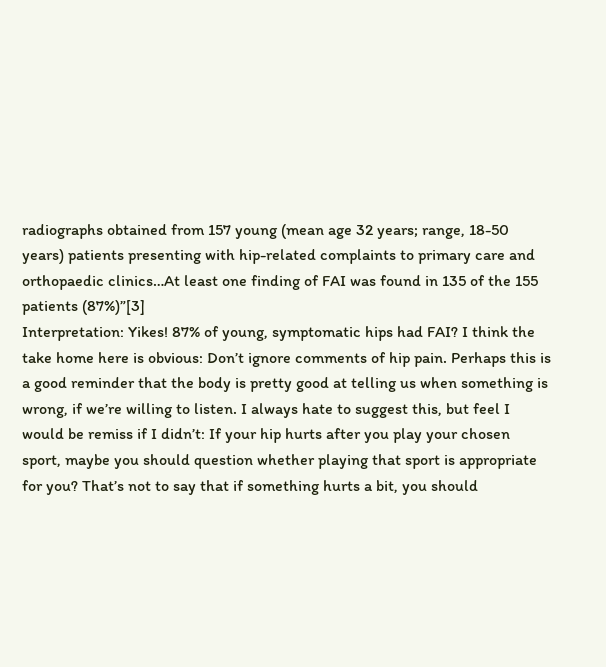radiographs obtained from 157 young (mean age 32 years; range, 18-50 years) patients presenting with hip-related complaints to primary care and orthopaedic clinics…At least one finding of FAI was found in 135 of the 155 patients (87%)”[3]
Interpretation: Yikes! 87% of young, symptomatic hips had FAI? I think the take home here is obvious: Don’t ignore comments of hip pain. Perhaps this is a good reminder that the body is pretty good at telling us when something is wrong, if we’re willing to listen. I always hate to suggest this, but feel I would be remiss if I didn’t: If your hip hurts after you play your chosen sport, maybe you should question whether playing that sport is appropriate for you? That’s not to say that if something hurts a bit, you should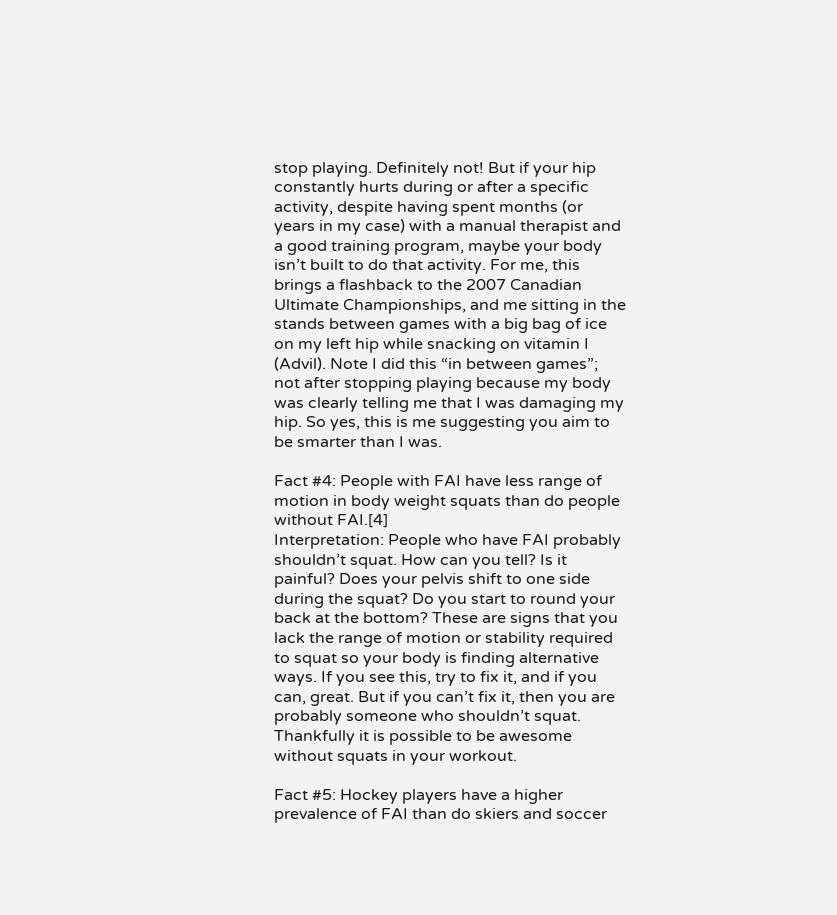stop playing. Definitely not! But if your hip constantly hurts during or after a specific activity, despite having spent months (or years in my case) with a manual therapist and a good training program, maybe your body isn’t built to do that activity. For me, this brings a flashback to the 2007 Canadian Ultimate Championships, and me sitting in the stands between games with a big bag of ice on my left hip while snacking on vitamin I (Advil). Note I did this “in between games”; not after stopping playing because my body was clearly telling me that I was damaging my hip. So yes, this is me suggesting you aim to be smarter than I was.

Fact #4: People with FAI have less range of motion in body weight squats than do people without FAI.[4]
Interpretation: People who have FAI probably shouldn’t squat. How can you tell? Is it painful? Does your pelvis shift to one side during the squat? Do you start to round your back at the bottom? These are signs that you lack the range of motion or stability required to squat so your body is finding alternative ways. If you see this, try to fix it, and if you can, great. But if you can’t fix it, then you are probably someone who shouldn’t squat. Thankfully it is possible to be awesome without squats in your workout.

Fact #5: Hockey players have a higher prevalence of FAI than do skiers and soccer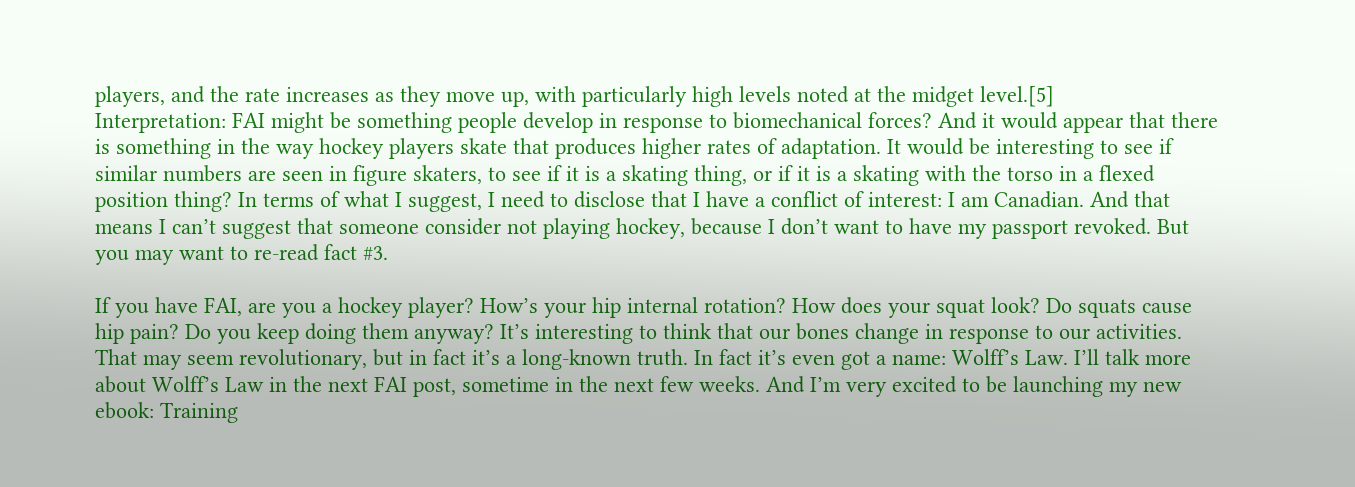players, and the rate increases as they move up, with particularly high levels noted at the midget level.[5]
Interpretation: FAI might be something people develop in response to biomechanical forces? And it would appear that there is something in the way hockey players skate that produces higher rates of adaptation. It would be interesting to see if similar numbers are seen in figure skaters, to see if it is a skating thing, or if it is a skating with the torso in a flexed position thing? In terms of what I suggest, I need to disclose that I have a conflict of interest: I am Canadian. And that means I can’t suggest that someone consider not playing hockey, because I don’t want to have my passport revoked. But you may want to re-read fact #3.

If you have FAI, are you a hockey player? How’s your hip internal rotation? How does your squat look? Do squats cause hip pain? Do you keep doing them anyway? It’s interesting to think that our bones change in response to our activities. That may seem revolutionary, but in fact it’s a long-known truth. In fact it’s even got a name: Wolff’s Law. I’ll talk more about Wolff’s Law in the next FAI post, sometime in the next few weeks. And I’m very excited to be launching my new ebook: Training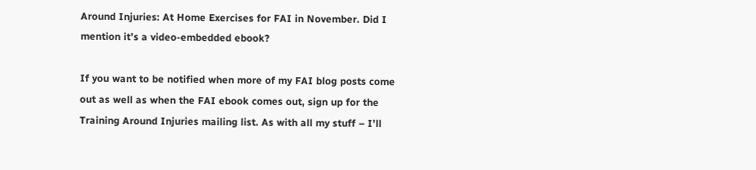Around Injuries: At Home Exercises for FAI in November. Did I mention it’s a video-embedded ebook?

If you want to be notified when more of my FAI blog posts come out as well as when the FAI ebook comes out, sign up for the Training Around Injuries mailing list. As with all my stuff – I’ll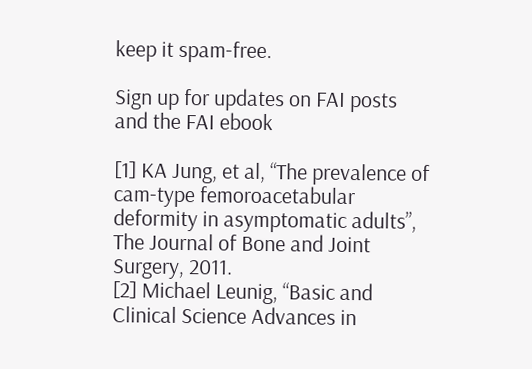keep it spam-free.

Sign up for updates on FAI posts and the FAI ebook

[1] KA Jung, et al, “The prevalence of cam-type femoroacetabular deformity in asymptomatic adults”, The Journal of Bone and Joint Surgery, 2011.
[2] Michael Leunig, “Basic and Clinical Science Advances in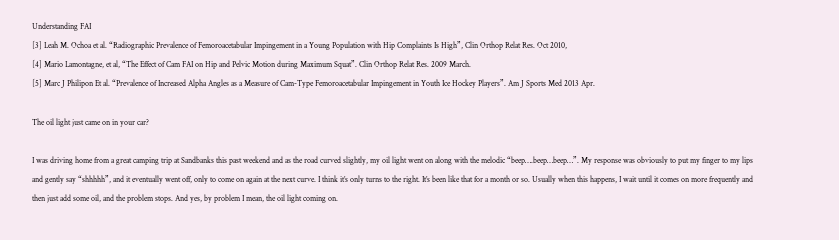Understanding FAI
[3] Leah M. Ochoa et al. “Radiographic Prevalence of Femoroacetabular Impingement in a Young Population with Hip Complaints Is High”, Clin Orthop Relat Res. Oct 2010,
[4] Mario Lamontagne, et al, “The Effect of Cam FAI on Hip and Pelvic Motion during Maximum Squat”. Clin Orthop Relat Res. 2009 March.
[5] Marc J Philipon Et al. “Prevalence of Increased Alpha Angles as a Measure of Cam-Type Femoroacetabular Impingement in Youth Ice Hockey Players”. Am J Sports Med 2013 Apr.

The oil light just came on in your car?

I was driving home from a great camping trip at Sandbanks this past weekend and as the road curved slightly, my oil light went on along with the melodic “beep….beep…beep…”. My response was obviously to put my finger to my lips and gently say “shhhhh”, and it eventually went off, only to come on again at the next curve. I think it’s only turns to the right. It’s been like that for a month or so. Usually when this happens, I wait until it comes on more frequently and then just add some oil, and the problem stops. And yes, by problem I mean, the oil light coming on.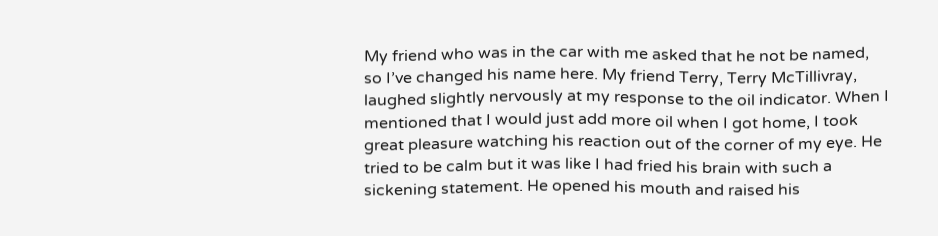My friend who was in the car with me asked that he not be named, so I’ve changed his name here. My friend Terry, Terry McTillivray, laughed slightly nervously at my response to the oil indicator. When I mentioned that I would just add more oil when I got home, I took great pleasure watching his reaction out of the corner of my eye. He tried to be calm but it was like I had fried his brain with such a sickening statement. He opened his mouth and raised his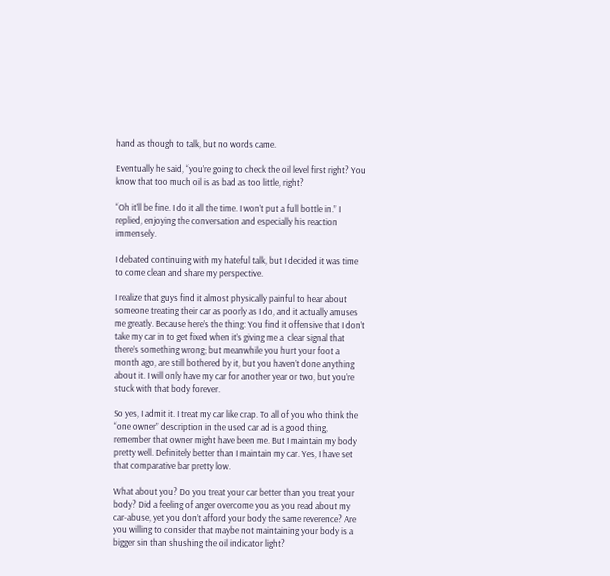hand as though to talk, but no words came.

Eventually he said, “you’re going to check the oil level first right? You know that too much oil is as bad as too little, right?

“Oh it’ll be fine. I do it all the time. I won’t put a full bottle in.” I replied, enjoying the conversation and especially his reaction immensely.

I debated continuing with my hateful talk, but I decided it was time to come clean and share my perspective.

I realize that guys find it almost physically painful to hear about someone treating their car as poorly as I do, and it actually amuses me greatly. Because here’s the thing: You find it offensive that I don’t take my car in to get fixed when it’s giving me a  clear signal that there’s something wrong; but meanwhile you hurt your foot a month ago, are still bothered by it, but you haven’t done anything about it. I will only have my car for another year or two, but you’re stuck with that body forever.

So yes, I admit it. I treat my car like crap. To all of you who think the “one owner” description in the used car ad is a good thing, remember that owner might have been me. But I maintain my body pretty well. Definitely better than I maintain my car. Yes, I have set that comparative bar pretty low.

What about you? Do you treat your car better than you treat your body? Did a feeling of anger overcome you as you read about my car-abuse, yet you don’t afford your body the same reverence? Are you willing to consider that maybe not maintaining your body is a bigger sin than shushing the oil indicator light?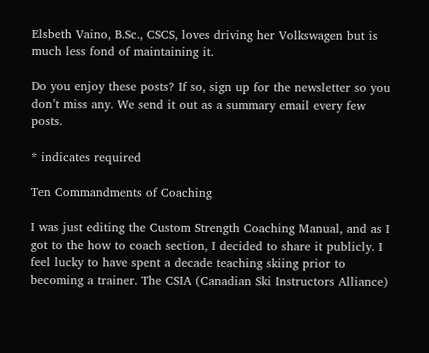Elsbeth Vaino, B.Sc., CSCS, loves driving her Volkswagen but is much less fond of maintaining it.

Do you enjoy these posts? If so, sign up for the newsletter so you don’t miss any. We send it out as a summary email every few posts.

* indicates required

Ten Commandments of Coaching

I was just editing the Custom Strength Coaching Manual, and as I got to the how to coach section, I decided to share it publicly. I feel lucky to have spent a decade teaching skiing prior to becoming a trainer. The CSIA (Canadian Ski Instructors Alliance)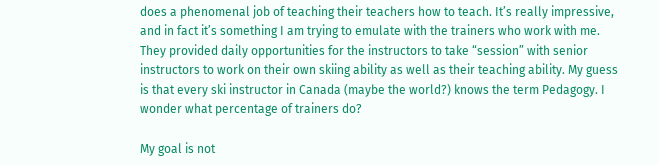does a phenomenal job of teaching their teachers how to teach. It’s really impressive, and in fact it’s something I am trying to emulate with the trainers who work with me. They provided daily opportunities for the instructors to take “session” with senior instructors to work on their own skiing ability as well as their teaching ability. My guess is that every ski instructor in Canada (maybe the world?) knows the term Pedagogy. I wonder what percentage of trainers do?

My goal is not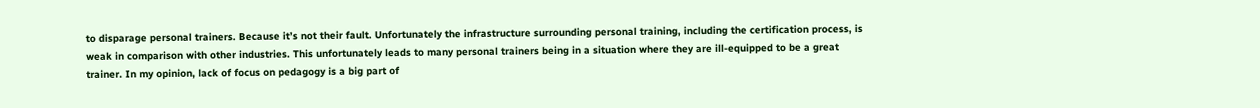to disparage personal trainers. Because it’s not their fault. Unfortunately the infrastructure surrounding personal training, including the certification process, is weak in comparison with other industries. This unfortunately leads to many personal trainers being in a situation where they are ill-equipped to be a great trainer. In my opinion, lack of focus on pedagogy is a big part of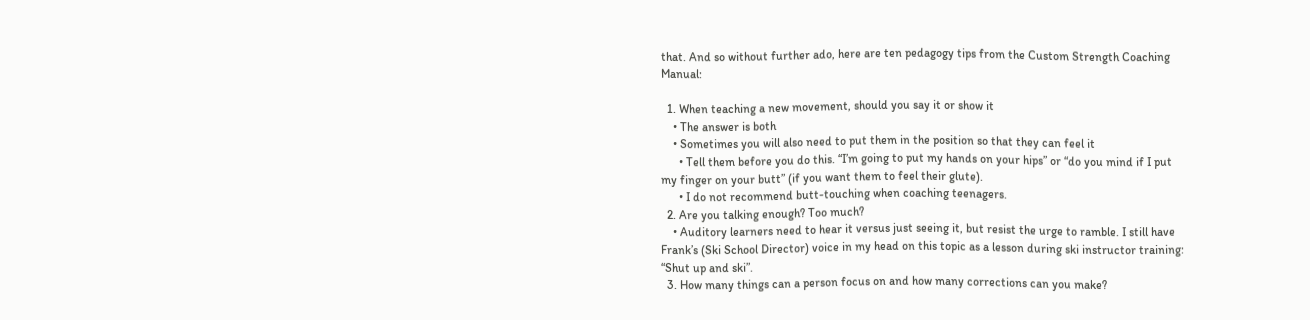that. And so without further ado, here are ten pedagogy tips from the Custom Strength Coaching Manual:

  1. When teaching a new movement, should you say it or show it
    • The answer is both
    • Sometimes you will also need to put them in the position so that they can feel it
      • Tell them before you do this. “I’m going to put my hands on your hips” or “do you mind if I put my finger on your butt” (if you want them to feel their glute).
      • I do not recommend butt-touching when coaching teenagers.
  2. Are you talking enough? Too much?
    • Auditory learners need to hear it versus just seeing it, but resist the urge to ramble. I still have Frank’s (Ski School Director) voice in my head on this topic as a lesson during ski instructor training: “Shut up and ski”.
  3. How many things can a person focus on and how many corrections can you make?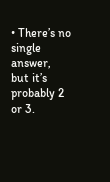• There’s no single answer, but it’s probably 2 or 3.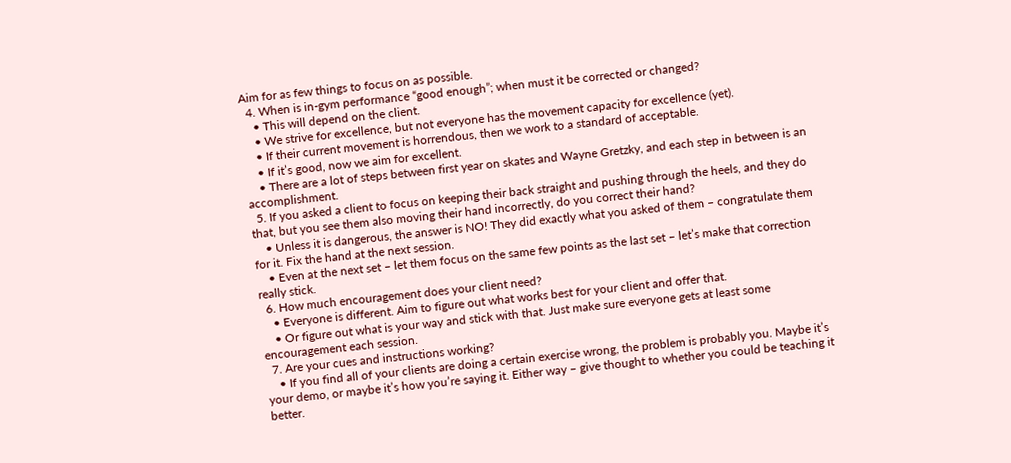Aim for as few things to focus on as possible.
  4. When is in-gym performance “good enough”; when must it be corrected or changed?
    • This will depend on the client.
    • We strive for excellence, but not everyone has the movement capacity for excellence (yet).
    • If their current movement is horrendous, then we work to a standard of acceptable.
    • If it’s good, now we aim for excellent.
    • There are a lot of steps between first year on skates and Wayne Gretzky, and each step in between is an accomplishment.
  5. If you asked a client to focus on keeping their back straight and pushing through the heels, and they do that, but you see them also moving their hand incorrectly, do you correct their hand?
    • Unless it is dangerous, the answer is NO! They did exactly what you asked of them – congratulate them for it. Fix the hand at the next session.
    • Even at the next set – let them focus on the same few points as the last set – let’s make that correction really stick.
  6. How much encouragement does your client need?
    • Everyone is different. Aim to figure out what works best for your client and offer that.
    • Or figure out what is your way and stick with that. Just make sure everyone gets at least some encouragement each session.
  7. Are your cues and instructions working?
    • If you find all of your clients are doing a certain exercise wrong, the problem is probably you. Maybe it’s your demo, or maybe it’s how you’re saying it. Either way – give thought to whether you could be teaching it better.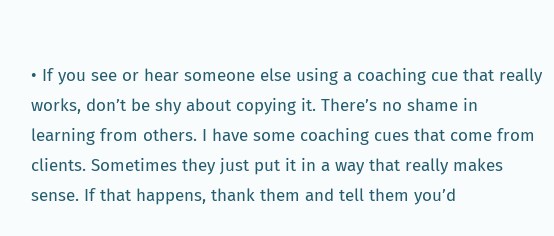• If you see or hear someone else using a coaching cue that really works, don’t be shy about copying it. There’s no shame in learning from others. I have some coaching cues that come from clients. Sometimes they just put it in a way that really makes sense. If that happens, thank them and tell them you’d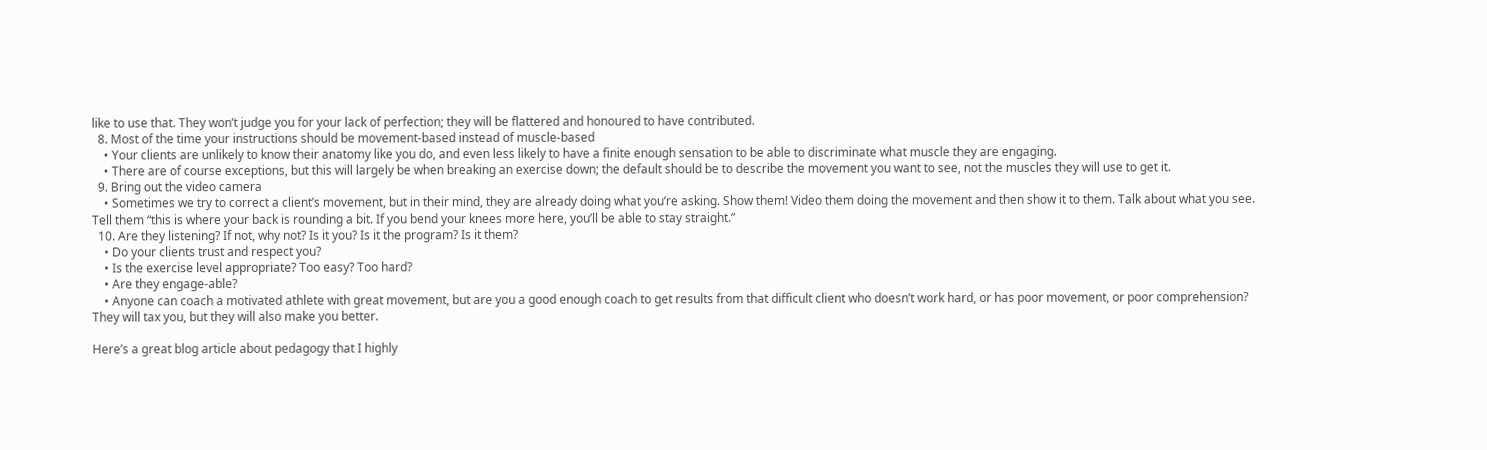like to use that. They won’t judge you for your lack of perfection; they will be flattered and honoured to have contributed.
  8. Most of the time your instructions should be movement-based instead of muscle-based
    • Your clients are unlikely to know their anatomy like you do, and even less likely to have a finite enough sensation to be able to discriminate what muscle they are engaging.
    • There are of course exceptions, but this will largely be when breaking an exercise down; the default should be to describe the movement you want to see, not the muscles they will use to get it.
  9. Bring out the video camera
    • Sometimes we try to correct a client’s movement, but in their mind, they are already doing what you’re asking. Show them! Video them doing the movement and then show it to them. Talk about what you see. Tell them “this is where your back is rounding a bit. If you bend your knees more here, you’ll be able to stay straight.”
  10. Are they listening? If not, why not? Is it you? Is it the program? Is it them?
    • Do your clients trust and respect you?
    • Is the exercise level appropriate? Too easy? Too hard?
    • Are they engage-able?
    • Anyone can coach a motivated athlete with great movement, but are you a good enough coach to get results from that difficult client who doesn’t work hard, or has poor movement, or poor comprehension? They will tax you, but they will also make you better.

Here’s a great blog article about pedagogy that I highly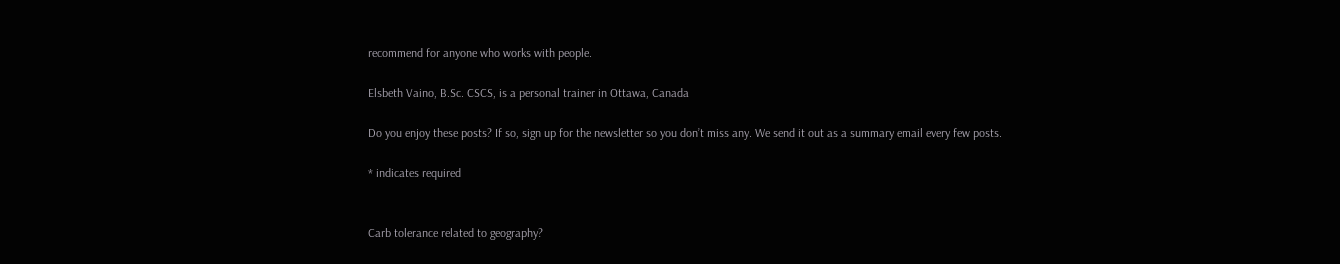recommend for anyone who works with people.

Elsbeth Vaino, B.Sc. CSCS, is a personal trainer in Ottawa, Canada

Do you enjoy these posts? If so, sign up for the newsletter so you don’t miss any. We send it out as a summary email every few posts.

* indicates required


Carb tolerance related to geography?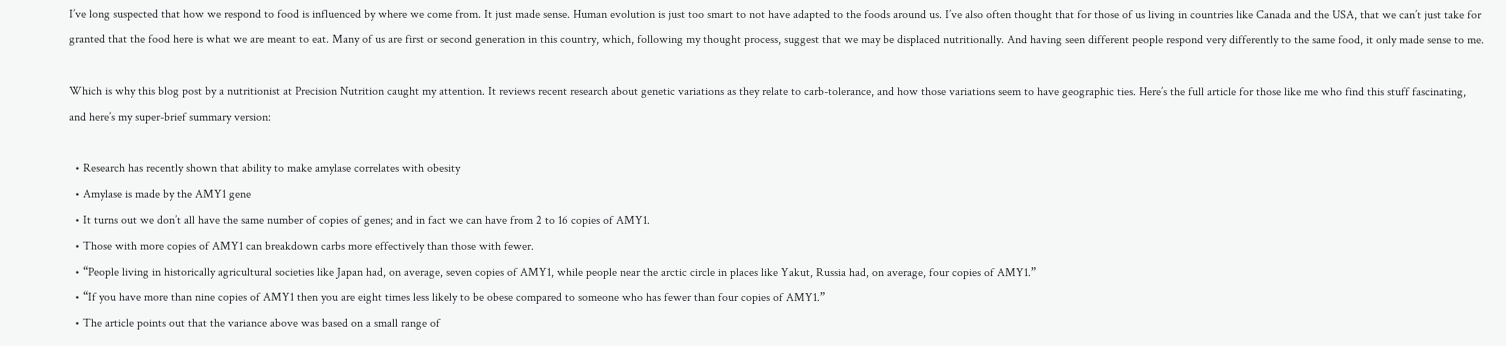I’ve long suspected that how we respond to food is influenced by where we come from. It just made sense. Human evolution is just too smart to not have adapted to the foods around us. I’ve also often thought that for those of us living in countries like Canada and the USA, that we can’t just take for granted that the food here is what we are meant to eat. Many of us are first or second generation in this country, which, following my thought process, suggest that we may be displaced nutritionally. And having seen different people respond very differently to the same food, it only made sense to me.

Which is why this blog post by a nutritionist at Precision Nutrition caught my attention. It reviews recent research about genetic variations as they relate to carb-tolerance, and how those variations seem to have geographic ties. Here’s the full article for those like me who find this stuff fascinating, and here’s my super-brief summary version:

  • Research has recently shown that ability to make amylase correlates with obesity
  • Amylase is made by the AMY1 gene
  • It turns out we don’t all have the same number of copies of genes; and in fact we can have from 2 to 16 copies of AMY1.
  • Those with more copies of AMY1 can breakdown carbs more effectively than those with fewer.
  • “People living in historically agricultural societies like Japan had, on average, seven copies of AMY1, while people near the arctic circle in places like Yakut, Russia had, on average, four copies of AMY1.”
  • “If you have more than nine copies of AMY1 then you are eight times less likely to be obese compared to someone who has fewer than four copies of AMY1.”
  • The article points out that the variance above was based on a small range of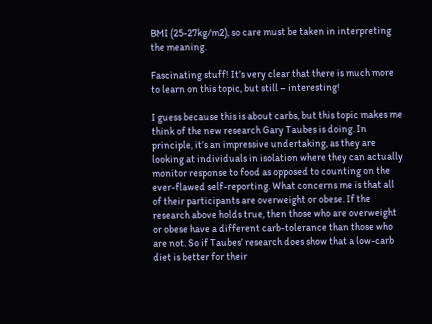BMI (25-27kg/m2), so care must be taken in interpreting the meaning.

Fascinating stuff! It’s very clear that there is much more to learn on this topic, but still – interesting!

I guess because this is about carbs, but this topic makes me think of the new research Gary Taubes is doing. In principle, it’s an impressive undertaking, as they are looking at individuals in isolation where they can actually monitor response to food as opposed to counting on the ever-flawed self-reporting. What concerns me is that all of their participants are overweight or obese. If the research above holds true, then those who are overweight or obese have a different carb-tolerance than those who are not. So if Taubes’ research does show that a low-carb diet is better for their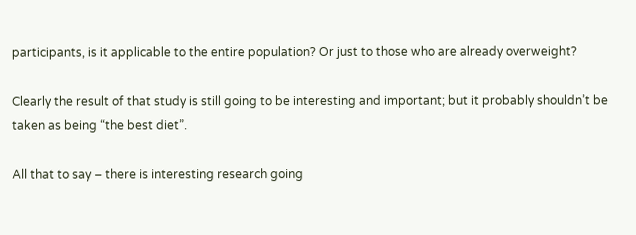participants, is it applicable to the entire population? Or just to those who are already overweight?

Clearly the result of that study is still going to be interesting and important; but it probably shouldn’t be taken as being “the best diet”.

All that to say – there is interesting research going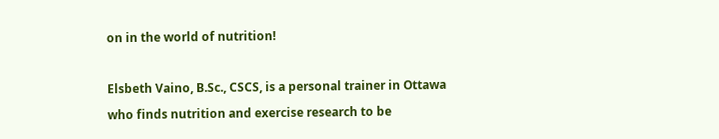on in the world of nutrition!

Elsbeth Vaino, B.Sc., CSCS, is a personal trainer in Ottawa who finds nutrition and exercise research to be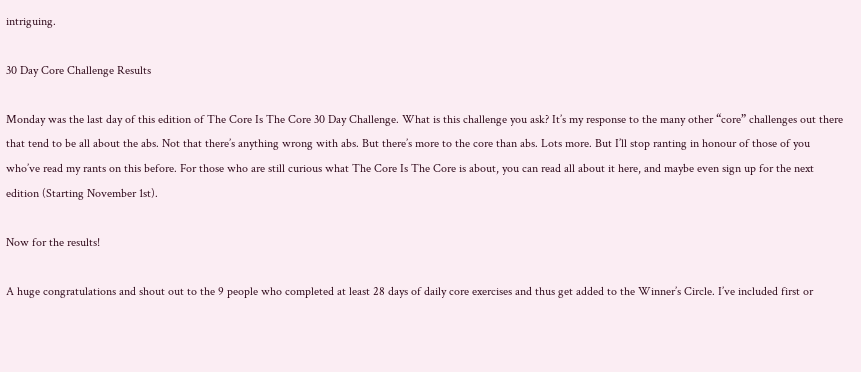intriguing.

30 Day Core Challenge Results

Monday was the last day of this edition of The Core Is The Core 30 Day Challenge. What is this challenge you ask? It’s my response to the many other “core” challenges out there that tend to be all about the abs. Not that there’s anything wrong with abs. But there’s more to the core than abs. Lots more. But I’ll stop ranting in honour of those of you who’ve read my rants on this before. For those who are still curious what The Core Is The Core is about, you can read all about it here, and maybe even sign up for the next edition (Starting November 1st).

Now for the results!

A huge congratulations and shout out to the 9 people who completed at least 28 days of daily core exercises and thus get added to the Winner’s Circle. I’ve included first or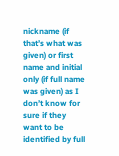nickname (if that’s what was given) or first name and initial only (if full name was given) as I don’t know for sure if they want to be identified by full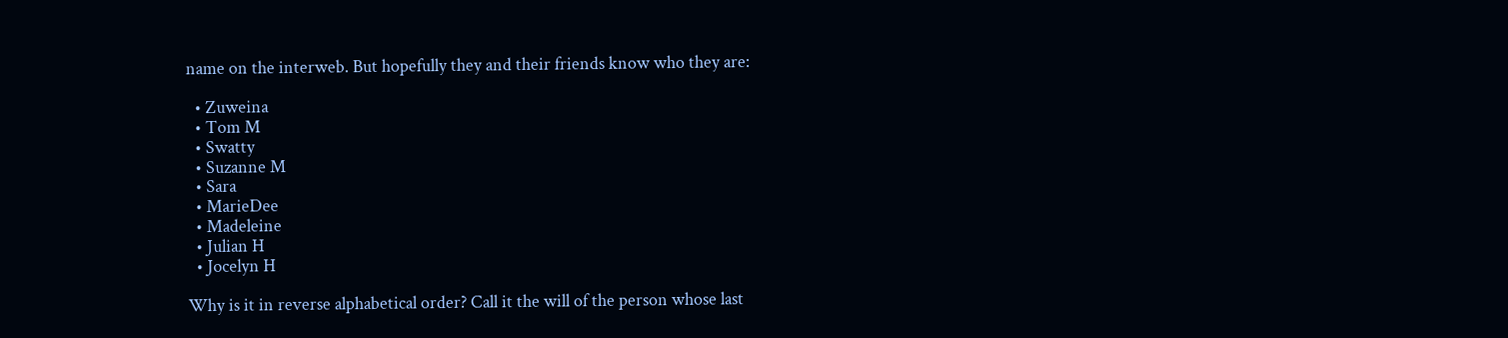name on the interweb. But hopefully they and their friends know who they are:

  • Zuweina
  • Tom M
  • Swatty
  • Suzanne M
  • Sara
  • MarieDee
  • Madeleine
  • Julian H
  • Jocelyn H

Why is it in reverse alphabetical order? Call it the will of the person whose last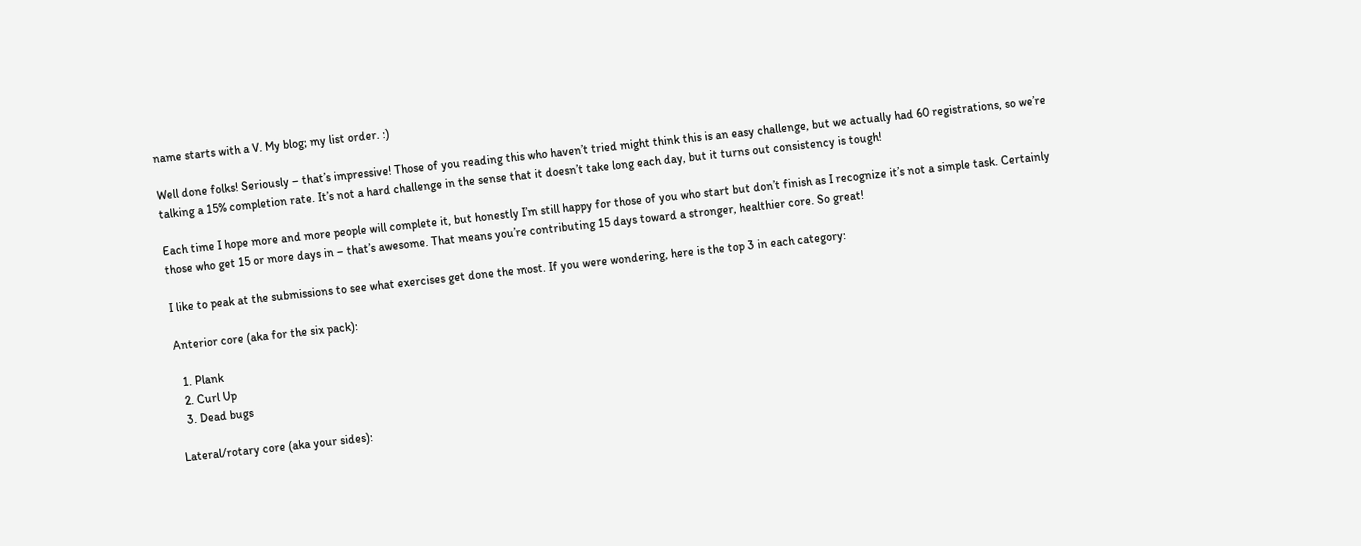name starts with a V. My blog; my list order. :)

Well done folks! Seriously – that’s impressive! Those of you reading this who haven’t tried might think this is an easy challenge, but we actually had 60 registrations, so we’re talking a 15% completion rate. It’s not a hard challenge in the sense that it doesn’t take long each day, but it turns out consistency is tough!

Each time I hope more and more people will complete it, but honestly I’m still happy for those of you who start but don’t finish as I recognize it’s not a simple task. Certainly those who get 15 or more days in – that’s awesome. That means you’re contributing 15 days toward a stronger, healthier core. So great!

I like to peak at the submissions to see what exercises get done the most. If you were wondering, here is the top 3 in each category:

Anterior core (aka for the six pack):

  1. Plank
  2. Curl Up
  3. Dead bugs

Lateral/rotary core (aka your sides):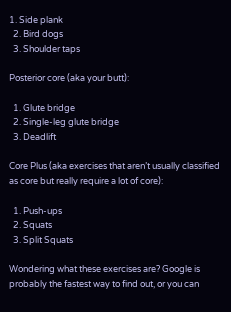1. Side plank
  2. Bird dogs
  3. Shoulder taps

Posterior core (aka your butt):

  1. Glute bridge
  2. Single-leg glute bridge
  3. Deadlift

Core Plus (aka exercises that aren’t usually classified as core but really require a lot of core):

  1. Push-ups
  2. Squats
  3. Split Squats

Wondering what these exercises are? Google is probably the fastest way to find out, or you can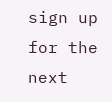sign up for the next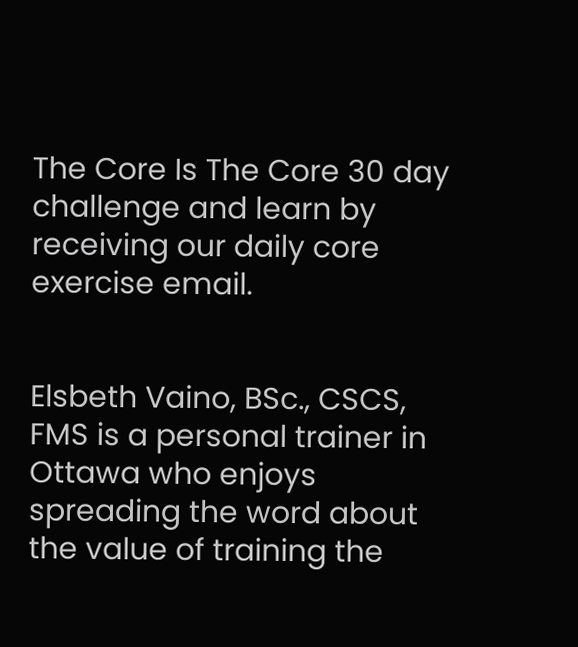The Core Is The Core 30 day challenge and learn by receiving our daily core exercise email.


Elsbeth Vaino, BSc., CSCS, FMS is a personal trainer in Ottawa who enjoys spreading the word about the value of training the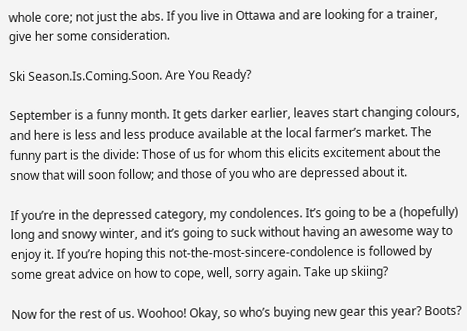whole core; not just the abs. If you live in Ottawa and are looking for a trainer, give her some consideration.

Ski Season.Is.Coming.Soon. Are You Ready?

September is a funny month. It gets darker earlier, leaves start changing colours, and here is less and less produce available at the local farmer’s market. The funny part is the divide: Those of us for whom this elicits excitement about the snow that will soon follow; and those of you who are depressed about it.

If you’re in the depressed category, my condolences. It’s going to be a (hopefully) long and snowy winter, and it’s going to suck without having an awesome way to enjoy it. If you’re hoping this not-the-most-sincere-condolence is followed by some great advice on how to cope, well, sorry again. Take up skiing?

Now for the rest of us. Woohoo! Okay, so who’s buying new gear this year? Boots?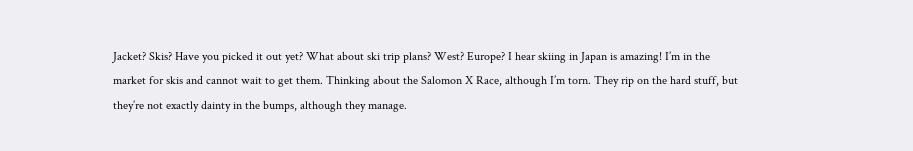Jacket? Skis? Have you picked it out yet? What about ski trip plans? West? Europe? I hear skiing in Japan is amazing! I’m in the market for skis and cannot wait to get them. Thinking about the Salomon X Race, although I’m torn. They rip on the hard stuff, but they’re not exactly dainty in the bumps, although they manage.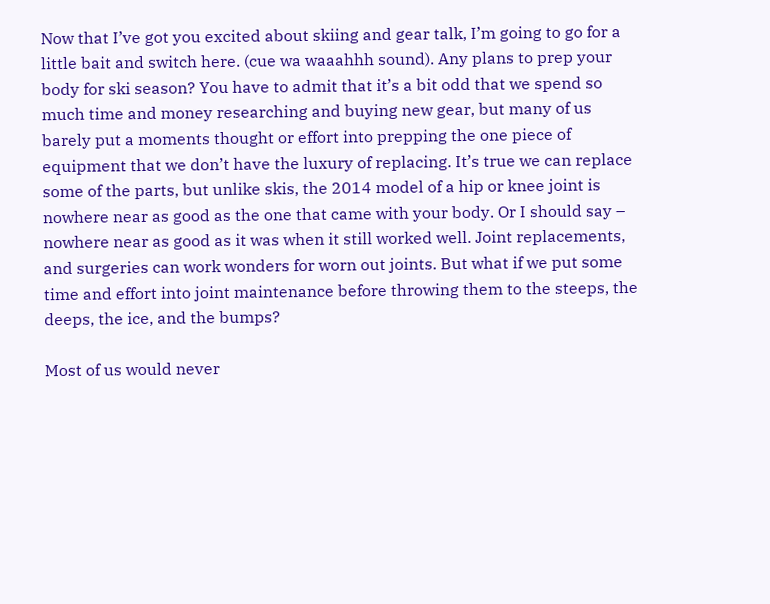Now that I’ve got you excited about skiing and gear talk, I’m going to go for a little bait and switch here. (cue wa waaahhh sound). Any plans to prep your body for ski season? You have to admit that it’s a bit odd that we spend so much time and money researching and buying new gear, but many of us barely put a moments thought or effort into prepping the one piece of equipment that we don’t have the luxury of replacing. It’s true we can replace some of the parts, but unlike skis, the 2014 model of a hip or knee joint is nowhere near as good as the one that came with your body. Or I should say – nowhere near as good as it was when it still worked well. Joint replacements, and surgeries can work wonders for worn out joints. But what if we put some time and effort into joint maintenance before throwing them to the steeps, the deeps, the ice, and the bumps?

Most of us would never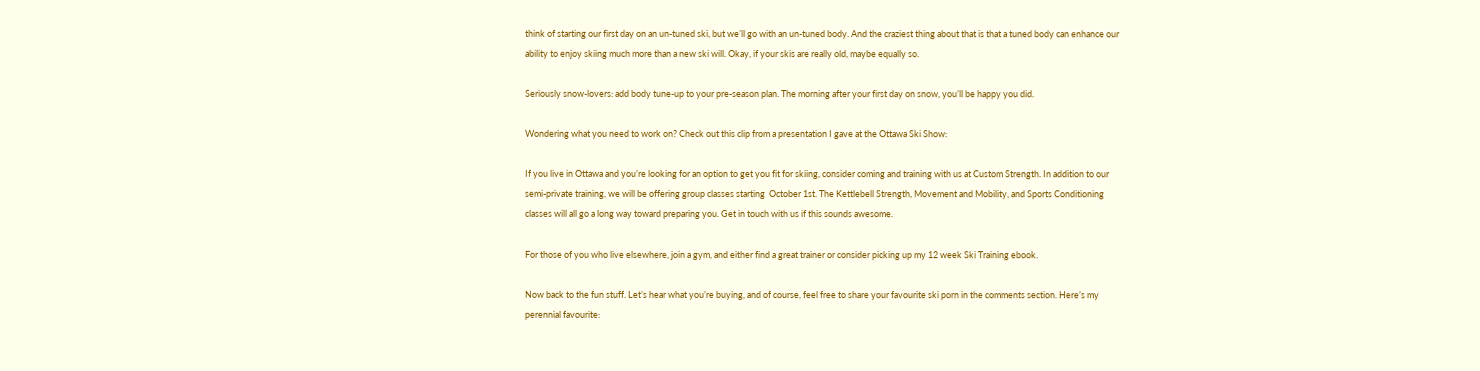think of starting our first day on an un-tuned ski, but we’ll go with an un-tuned body. And the craziest thing about that is that a tuned body can enhance our ability to enjoy skiing much more than a new ski will. Okay, if your skis are really old, maybe equally so.

Seriously snow-lovers: add body tune-up to your pre-season plan. The morning after your first day on snow, you’ll be happy you did.

Wondering what you need to work on? Check out this clip from a presentation I gave at the Ottawa Ski Show:

If you live in Ottawa and you’re looking for an option to get you fit for skiing, consider coming and training with us at Custom Strength. In addition to our semi-private training, we will be offering group classes starting  October 1st. The Kettlebell Strength, Movement and Mobility, and Sports Conditioning classes will all go a long way toward preparing you. Get in touch with us if this sounds awesome.

For those of you who live elsewhere, join a gym, and either find a great trainer or consider picking up my 12 week Ski Training ebook.

Now back to the fun stuff. Let’s hear what you’re buying, and of course, feel free to share your favourite ski porn in the comments section. Here’s my perennial favourite: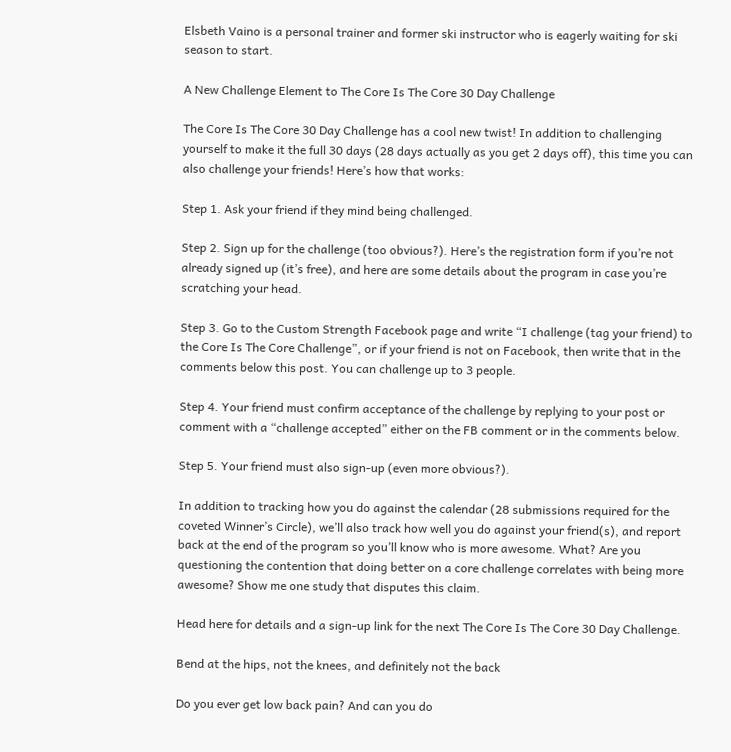Elsbeth Vaino is a personal trainer and former ski instructor who is eagerly waiting for ski season to start.

A New Challenge Element to The Core Is The Core 30 Day Challenge

The Core Is The Core 30 Day Challenge has a cool new twist! In addition to challenging yourself to make it the full 30 days (28 days actually as you get 2 days off), this time you can also challenge your friends! Here’s how that works:

Step 1. Ask your friend if they mind being challenged.

Step 2. Sign up for the challenge (too obvious?). Here’s the registration form if you’re not already signed up (it’s free), and here are some details about the program in case you’re scratching your head.

Step 3. Go to the Custom Strength Facebook page and write “I challenge (tag your friend) to the Core Is The Core Challenge”, or if your friend is not on Facebook, then write that in the comments below this post. You can challenge up to 3 people.

Step 4. Your friend must confirm acceptance of the challenge by replying to your post or comment with a “challenge accepted” either on the FB comment or in the comments below.

Step 5. Your friend must also sign-up (even more obvious?).

In addition to tracking how you do against the calendar (28 submissions required for the coveted Winner’s Circle), we’ll also track how well you do against your friend(s), and report back at the end of the program so you’ll know who is more awesome. What? Are you questioning the contention that doing better on a core challenge correlates with being more awesome? Show me one study that disputes this claim.

Head here for details and a sign-up link for the next The Core Is The Core 30 Day Challenge.

Bend at the hips, not the knees, and definitely not the back

Do you ever get low back pain? And can you do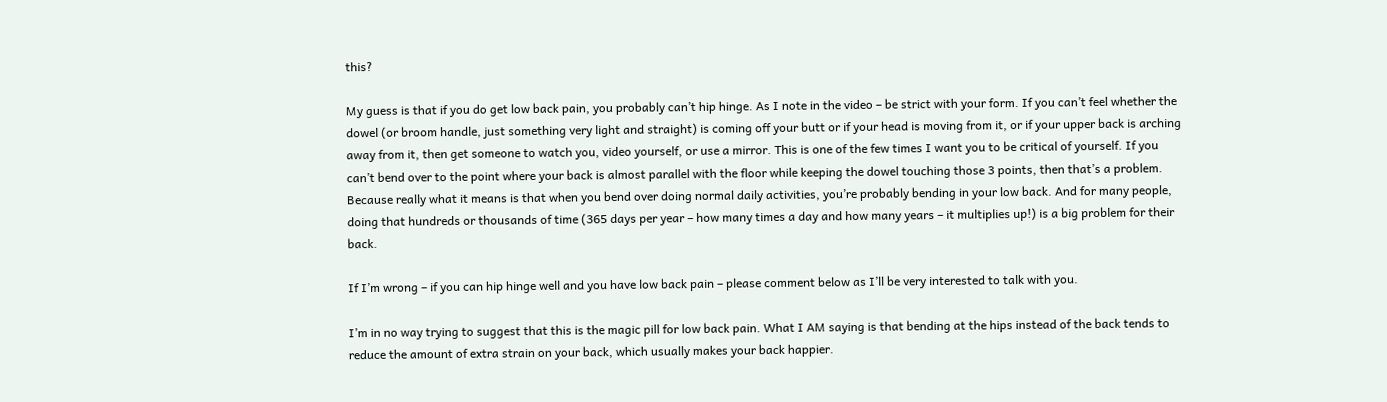this?

My guess is that if you do get low back pain, you probably can’t hip hinge. As I note in the video – be strict with your form. If you can’t feel whether the dowel (or broom handle, just something very light and straight) is coming off your butt or if your head is moving from it, or if your upper back is arching away from it, then get someone to watch you, video yourself, or use a mirror. This is one of the few times I want you to be critical of yourself. If you can’t bend over to the point where your back is almost parallel with the floor while keeping the dowel touching those 3 points, then that’s a problem. Because really what it means is that when you bend over doing normal daily activities, you’re probably bending in your low back. And for many people, doing that hundreds or thousands of time (365 days per year – how many times a day and how many years – it multiplies up!) is a big problem for their back.

If I’m wrong – if you can hip hinge well and you have low back pain – please comment below as I’ll be very interested to talk with you.

I’m in no way trying to suggest that this is the magic pill for low back pain. What I AM saying is that bending at the hips instead of the back tends to reduce the amount of extra strain on your back, which usually makes your back happier.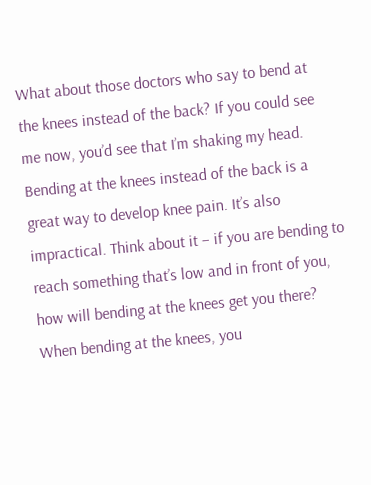What about those doctors who say to bend at the knees instead of the back? If you could see me now, you’d see that I’m shaking my head. Bending at the knees instead of the back is a great way to develop knee pain. It’s also impractical. Think about it – if you are bending to reach something that’s low and in front of you, how will bending at the knees get you there? When bending at the knees, you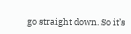go straight down. So it’s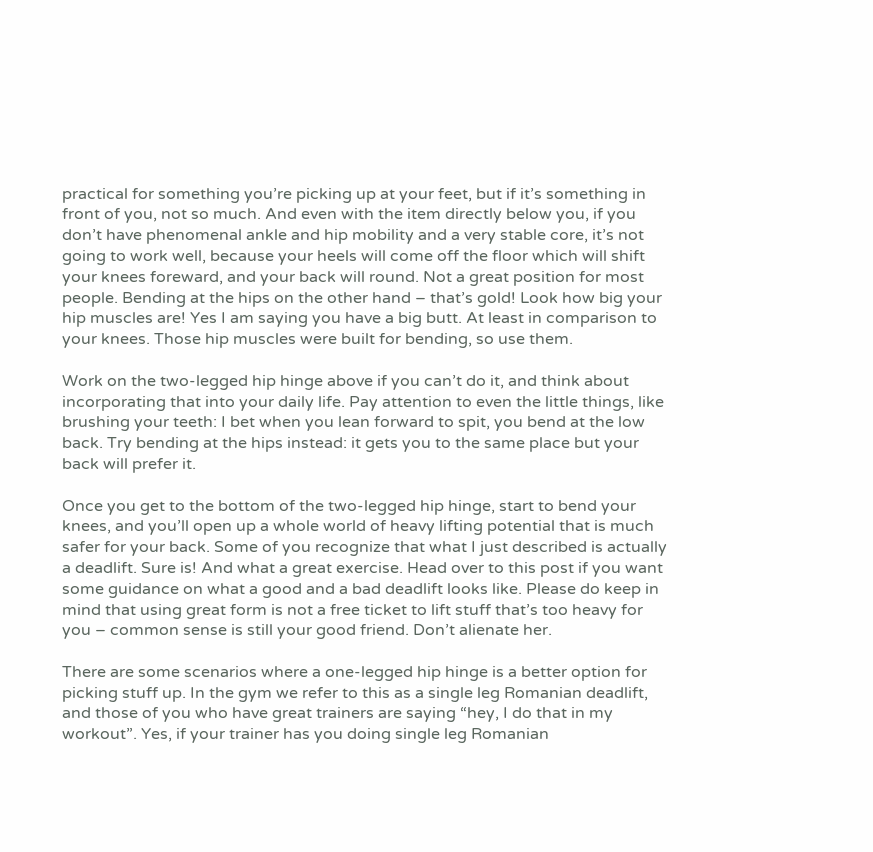practical for something you’re picking up at your feet, but if it’s something in front of you, not so much. And even with the item directly below you, if you don’t have phenomenal ankle and hip mobility and a very stable core, it’s not going to work well, because your heels will come off the floor which will shift your knees foreward, and your back will round. Not a great position for most people. Bending at the hips on the other hand – that’s gold! Look how big your hip muscles are! Yes I am saying you have a big butt. At least in comparison to your knees. Those hip muscles were built for bending, so use them.

Work on the two-legged hip hinge above if you can’t do it, and think about incorporating that into your daily life. Pay attention to even the little things, like brushing your teeth: I bet when you lean forward to spit, you bend at the low back. Try bending at the hips instead: it gets you to the same place but your back will prefer it.

Once you get to the bottom of the two-legged hip hinge, start to bend your knees, and you’ll open up a whole world of heavy lifting potential that is much safer for your back. Some of you recognize that what I just described is actually a deadlift. Sure is! And what a great exercise. Head over to this post if you want some guidance on what a good and a bad deadlift looks like. Please do keep in mind that using great form is not a free ticket to lift stuff that’s too heavy for you – common sense is still your good friend. Don’t alienate her.

There are some scenarios where a one-legged hip hinge is a better option for picking stuff up. In the gym we refer to this as a single leg Romanian deadlift, and those of you who have great trainers are saying “hey, I do that in my workout”. Yes, if your trainer has you doing single leg Romanian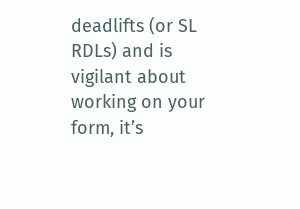deadlifts (or SL RDLs) and is vigilant about working on your form, it’s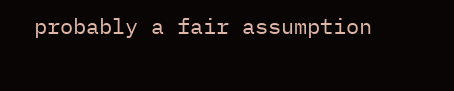probably a fair assumption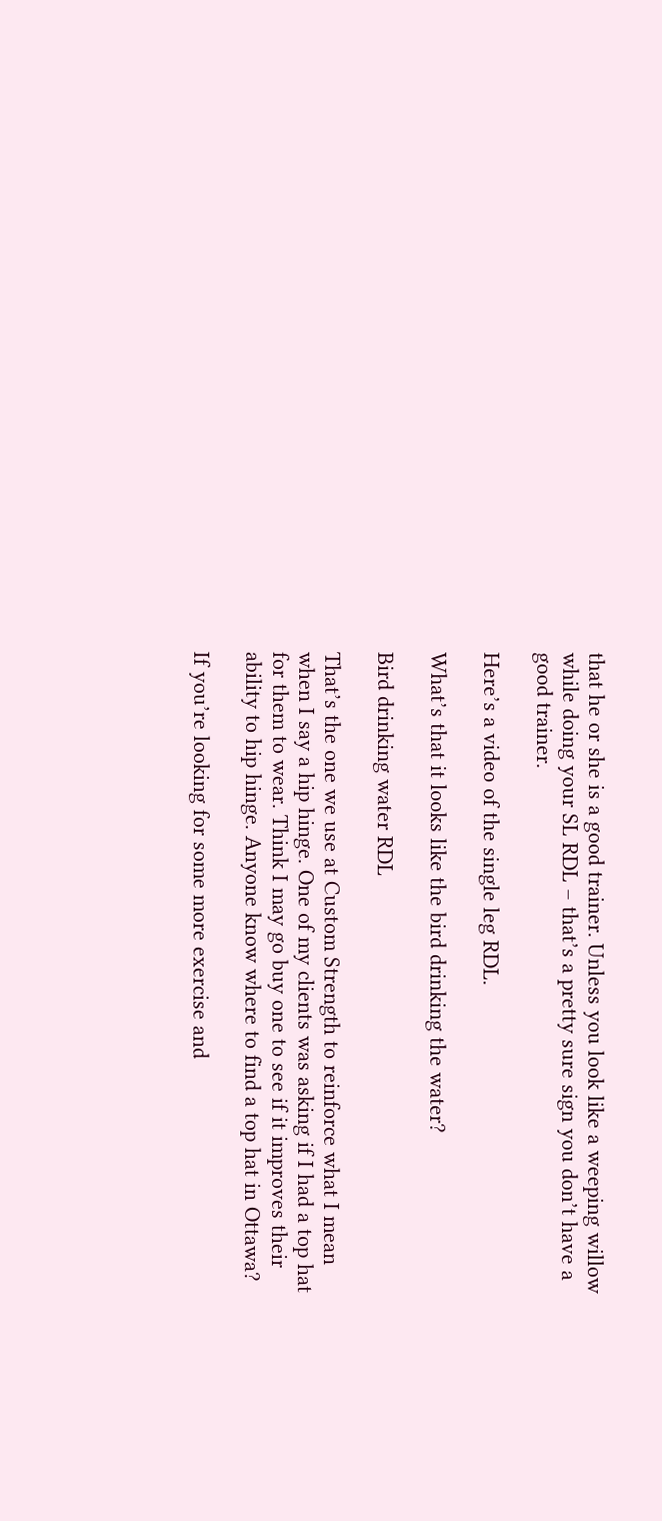that he or she is a good trainer. Unless you look like a weeping willow while doing your SL RDL – that’s a pretty sure sign you don’t have a good trainer.

Here’s a video of the single leg RDL.

What’s that it looks like the bird drinking the water?

Bird drinking water RDL

That’s the one we use at Custom Strength to reinforce what I mean when I say a hip hinge. One of my clients was asking if I had a top hat for them to wear. Think I may go buy one to see if it improves their ability to hip hinge. Anyone know where to find a top hat in Ottawa?

If you’re looking for some more exercise and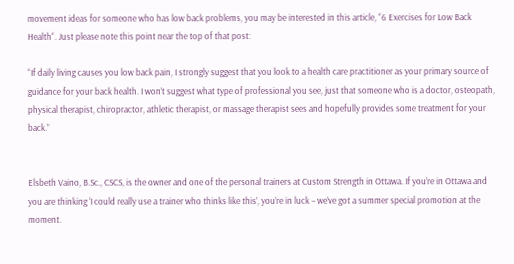movement ideas for someone who has low back problems, you may be interested in this article, “6 Exercises for Low Back Health“. Just please note this point near the top of that post:

“If daily living causes you low back pain, I strongly suggest that you look to a health care practitioner as your primary source of guidance for your back health. I won’t suggest what type of professional you see, just that someone who is a doctor, osteopath, physical therapist, chiropractor, athletic therapist, or massage therapist sees and hopefully provides some treatment for your back.”


Elsbeth Vaino, B.Sc., CSCS, is the owner and one of the personal trainers at Custom Strength in Ottawa. If you’re in Ottawa and you are thinking ‘I could really use a trainer who thinks like this’, you’re in luck – we’ve got a summer special promotion at the moment.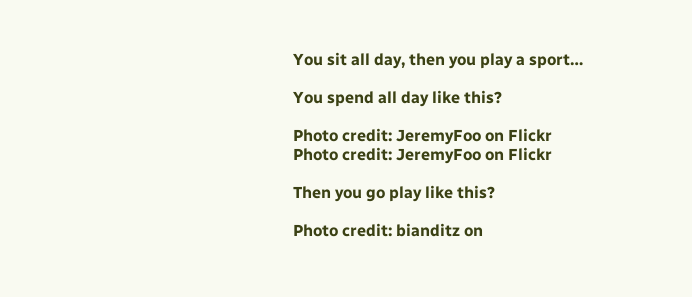You sit all day, then you play a sport…

You spend all day like this?

Photo credit: JeremyFoo on Flickr
Photo credit: JeremyFoo on Flickr

Then you go play like this?

Photo credit: bianditz on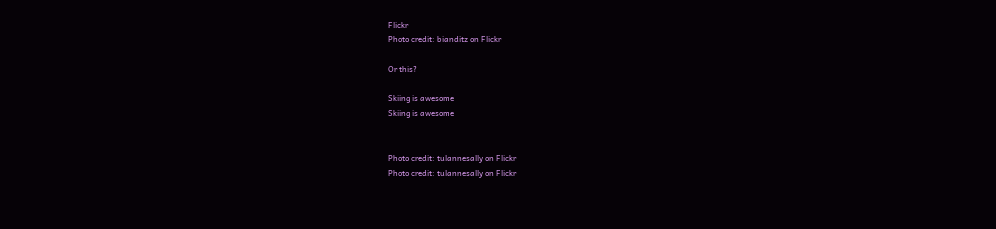Flickr
Photo credit: bianditz on Flickr

Or this?

Skiing is awesome
Skiing is awesome


Photo credit: tulannesally on Flickr
Photo credit: tulannesally on Flickr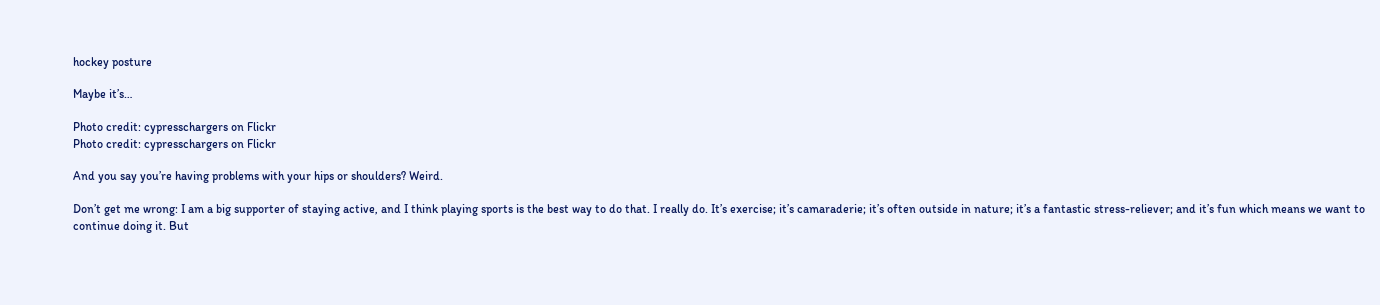hockey posture

Maybe it’s…

Photo credit: cypresschargers on Flickr
Photo credit: cypresschargers on Flickr

And you say you’re having problems with your hips or shoulders? Weird.

Don’t get me wrong: I am a big supporter of staying active, and I think playing sports is the best way to do that. I really do. It’s exercise; it’s camaraderie; it’s often outside in nature; it’s a fantastic stress-reliever; and it’s fun which means we want to continue doing it. But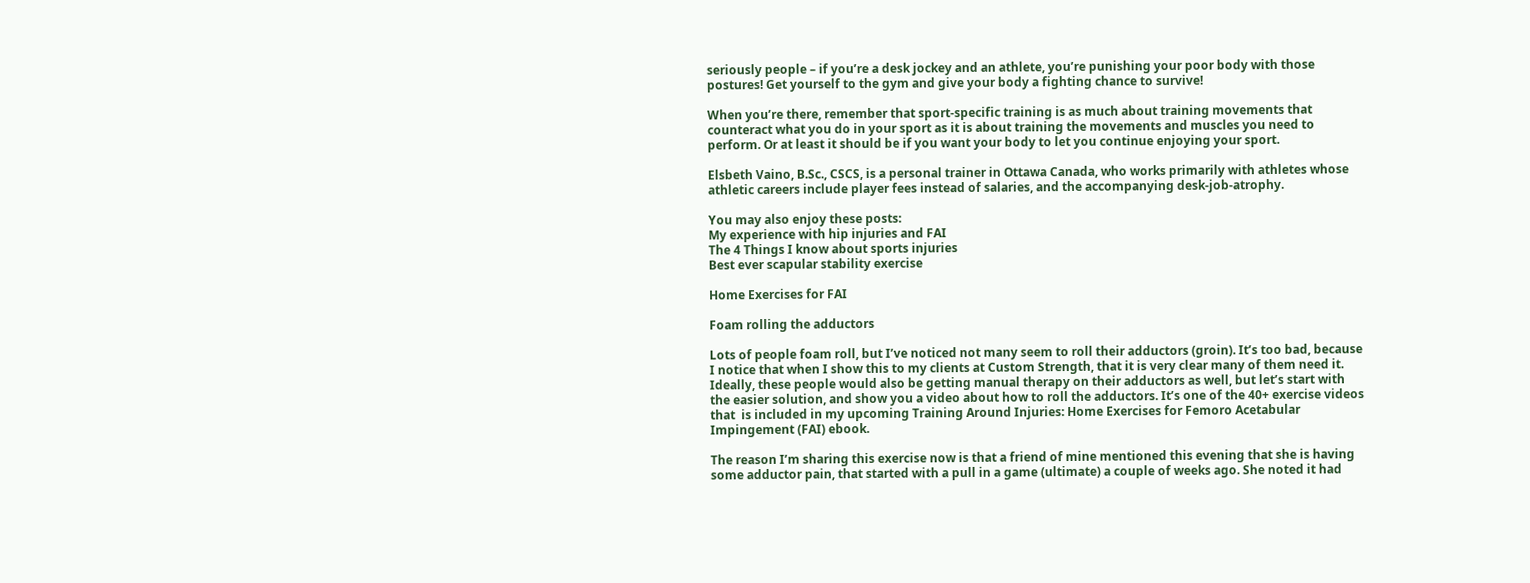seriously people – if you’re a desk jockey and an athlete, you’re punishing your poor body with those postures! Get yourself to the gym and give your body a fighting chance to survive!

When you’re there, remember that sport-specific training is as much about training movements that counteract what you do in your sport as it is about training the movements and muscles you need to perform. Or at least it should be if you want your body to let you continue enjoying your sport.

Elsbeth Vaino, B.Sc., CSCS, is a personal trainer in Ottawa Canada, who works primarily with athletes whose athletic careers include player fees instead of salaries, and the accompanying desk-job-atrophy.

You may also enjoy these posts:
My experience with hip injuries and FAI
The 4 Things I know about sports injuries
Best ever scapular stability exercise

Home Exercises for FAI

Foam rolling the adductors

Lots of people foam roll, but I’ve noticed not many seem to roll their adductors (groin). It’s too bad, because I notice that when I show this to my clients at Custom Strength, that it is very clear many of them need it. Ideally, these people would also be getting manual therapy on their adductors as well, but let’s start with the easier solution, and show you a video about how to roll the adductors. It’s one of the 40+ exercise videos that  is included in my upcoming Training Around Injuries: Home Exercises for Femoro Acetabular Impingement (FAI) ebook.

The reason I’m sharing this exercise now is that a friend of mine mentioned this evening that she is having some adductor pain, that started with a pull in a game (ultimate) a couple of weeks ago. She noted it had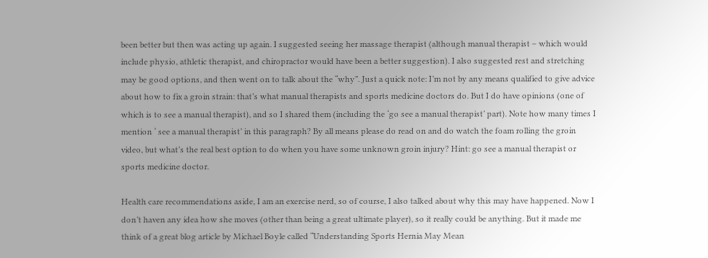been better but then was acting up again. I suggested seeing her massage therapist (although manual therapist – which would include physio, athletic therapist, and chiropractor would have been a better suggestion). I also suggested rest and stretching may be good options, and then went on to talk about the “why”. Just a quick note: I’m not by any means qualified to give advice about how to fix a groin strain: that’s what manual therapists and sports medicine doctors do. But I do have opinions (one of which is to see a manual therapist), and so I shared them (including the ‘go see a manual therapist’ part). Note how many times I mention ‘ see a manual therapist’ in this paragraph? By all means please do read on and do watch the foam rolling the groin video, but what’s the real best option to do when you have some unknown groin injury? Hint: go see a manual therapist or sports medicine doctor.

Health care recommendations aside, I am an exercise nerd, so of course, I also talked about why this may have happened. Now I don’t haven any idea how she moves (other than being a great ultimate player), so it really could be anything. But it made me think of a great blog article by Michael Boyle called “Understanding Sports Hernia May Mean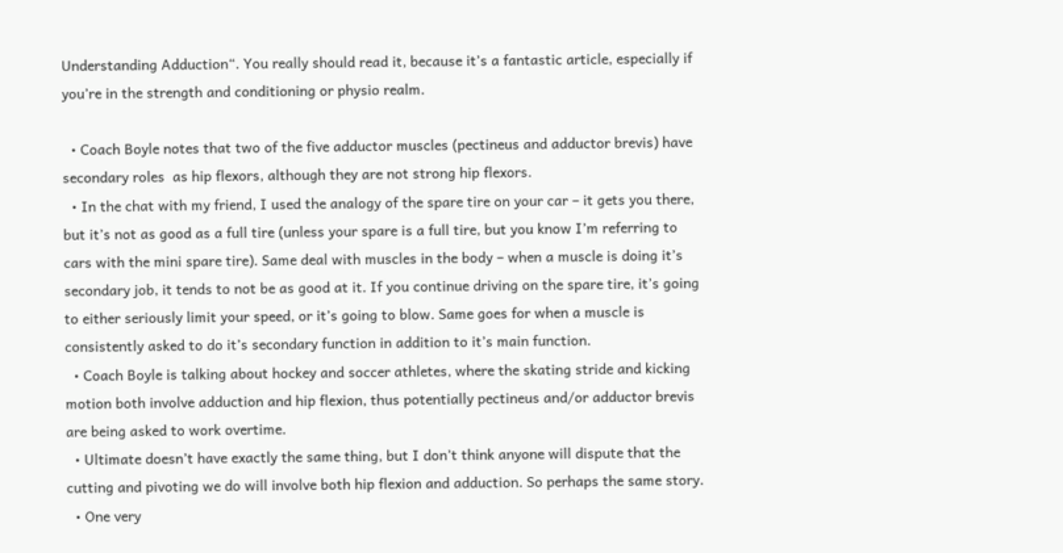Understanding Adduction“. You really should read it, because it’s a fantastic article, especially if you’re in the strength and conditioning or physio realm.

  • Coach Boyle notes that two of the five adductor muscles (pectineus and adductor brevis) have secondary roles  as hip flexors, although they are not strong hip flexors.
  • In the chat with my friend, I used the analogy of the spare tire on your car – it gets you there, but it’s not as good as a full tire (unless your spare is a full tire, but you know I’m referring to cars with the mini spare tire). Same deal with muscles in the body – when a muscle is doing it’s secondary job, it tends to not be as good at it. If you continue driving on the spare tire, it’s going to either seriously limit your speed, or it’s going to blow. Same goes for when a muscle is consistently asked to do it’s secondary function in addition to it’s main function.
  • Coach Boyle is talking about hockey and soccer athletes, where the skating stride and kicking motion both involve adduction and hip flexion, thus potentially pectineus and/or adductor brevis are being asked to work overtime.
  • Ultimate doesn’t have exactly the same thing, but I don’t think anyone will dispute that the cutting and pivoting we do will involve both hip flexion and adduction. So perhaps the same story.
  • One very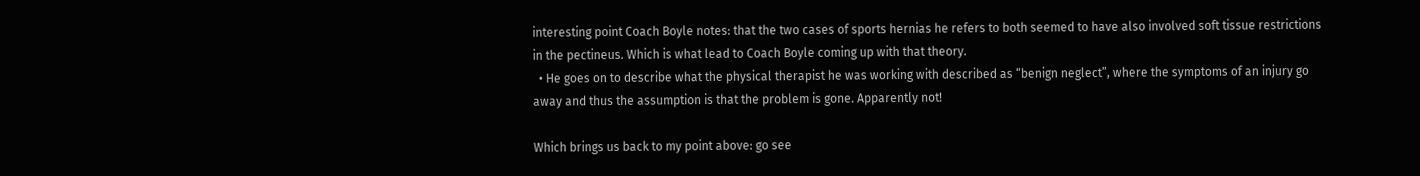interesting point Coach Boyle notes: that the two cases of sports hernias he refers to both seemed to have also involved soft tissue restrictions in the pectineus. Which is what lead to Coach Boyle coming up with that theory.
  • He goes on to describe what the physical therapist he was working with described as “benign neglect”, where the symptoms of an injury go away and thus the assumption is that the problem is gone. Apparently not!

Which brings us back to my point above: go see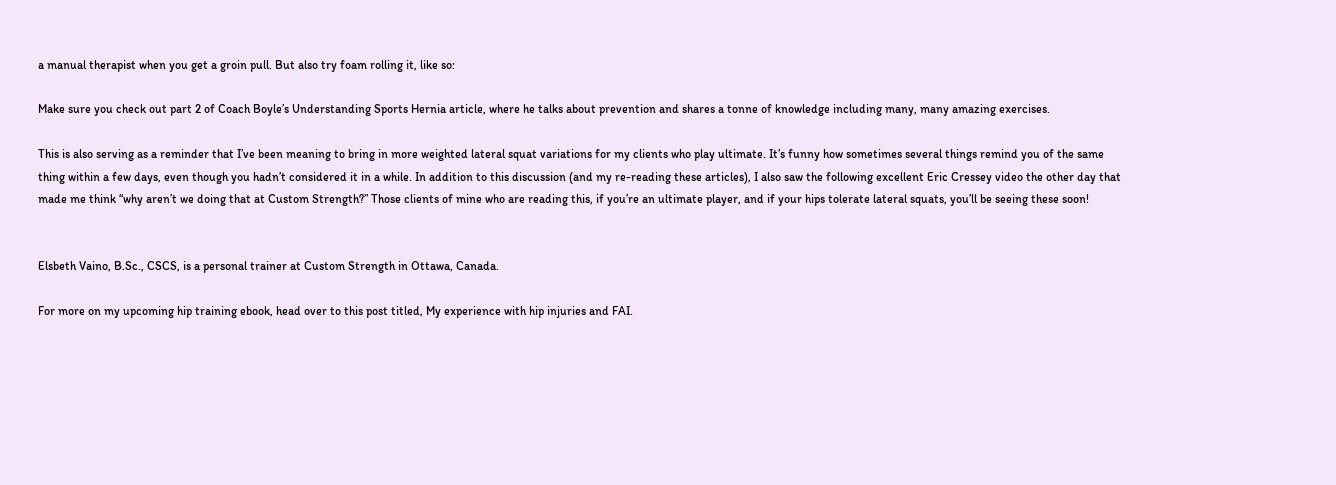a manual therapist when you get a groin pull. But also try foam rolling it, like so:

Make sure you check out part 2 of Coach Boyle’s Understanding Sports Hernia article, where he talks about prevention and shares a tonne of knowledge including many, many amazing exercises.

This is also serving as a reminder that I’ve been meaning to bring in more weighted lateral squat variations for my clients who play ultimate. It’s funny how sometimes several things remind you of the same thing within a few days, even though you hadn’t considered it in a while. In addition to this discussion (and my re-reading these articles), I also saw the following excellent Eric Cressey video the other day that made me think “why aren’t we doing that at Custom Strength?” Those clients of mine who are reading this, if you’re an ultimate player, and if your hips tolerate lateral squats, you’ll be seeing these soon!


Elsbeth Vaino, B.Sc., CSCS, is a personal trainer at Custom Strength in Ottawa, Canada.

For more on my upcoming hip training ebook, head over to this post titled, My experience with hip injuries and FAI.